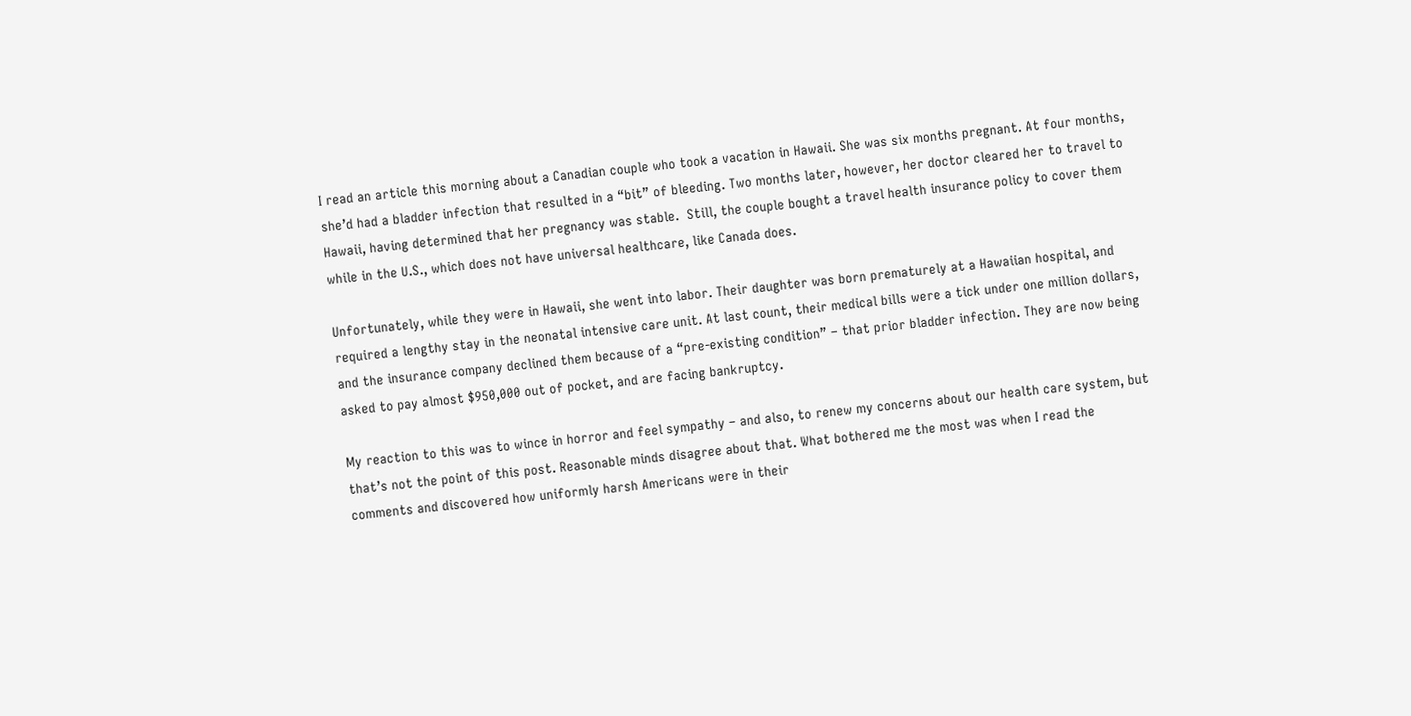I read an article this morning about a Canadian couple who took a vacation in Hawaii. She was six months pregnant. At four months, she’d had a bladder infection that resulted in a “bit” of bleeding. Two months later, however, her doctor cleared her to travel to Hawaii, having determined that her pregnancy was stable.  Still, the couple bought a travel health insurance policy to cover them while in the U.S., which does not have universal healthcare, like Canada does.

Unfortunately, while they were in Hawaii, she went into labor. Their daughter was born prematurely at a Hawaiian hospital, and required a lengthy stay in the neonatal intensive care unit. At last count, their medical bills were a tick under one million dollars, and the insurance company declined them because of a “pre-existing condition” – that prior bladder infection. They are now being asked to pay almost $950,000 out of pocket, and are facing bankruptcy.

My reaction to this was to wince in horror and feel sympathy – and also, to renew my concerns about our health care system, but that’s not the point of this post. Reasonable minds disagree about that. What bothered me the most was when I read the comments and discovered how uniformly harsh Americans were in their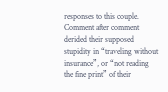responses to this couple. Comment after comment derided their supposed stupidity in “traveling without insurance”, or “not reading the fine print” of their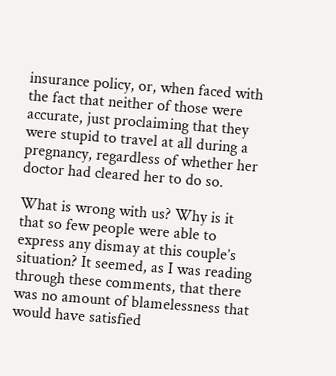insurance policy, or, when faced with the fact that neither of those were accurate, just proclaiming that they were stupid to travel at all during a pregnancy, regardless of whether her doctor had cleared her to do so.

What is wrong with us? Why is it that so few people were able to express any dismay at this couple’s situation? It seemed, as I was reading through these comments, that there was no amount of blamelessness that would have satisfied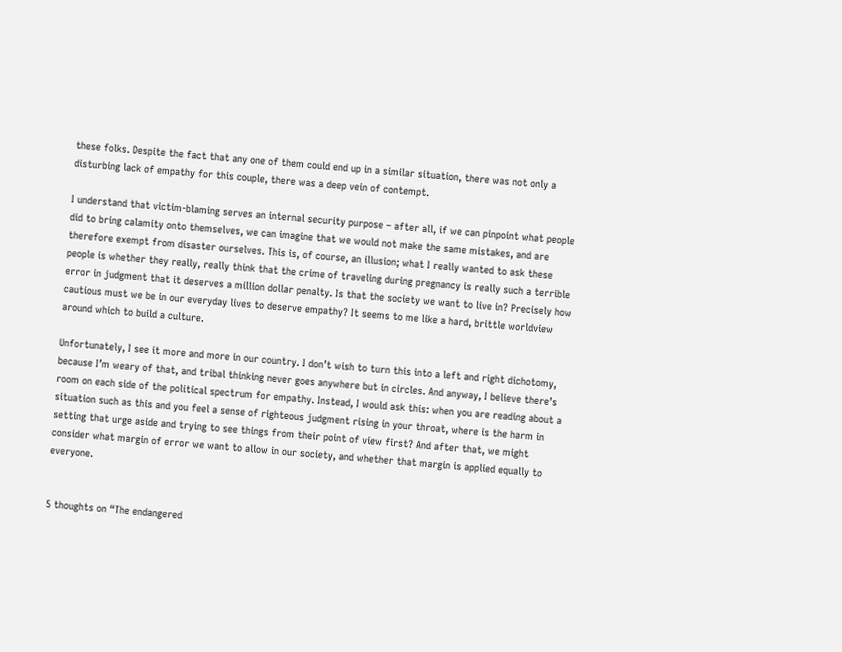these folks. Despite the fact that any one of them could end up in a similar situation, there was not only a disturbing lack of empathy for this couple, there was a deep vein of contempt.

I understand that victim-blaming serves an internal security purpose – after all, if we can pinpoint what people did to bring calamity onto themselves, we can imagine that we would not make the same mistakes, and are therefore exempt from disaster ourselves. This is, of course, an illusion; what I really wanted to ask these people is whether they really, really think that the crime of traveling during pregnancy is really such a terrible error in judgment that it deserves a million dollar penalty. Is that the society we want to live in? Precisely how cautious must we be in our everyday lives to deserve empathy? It seems to me like a hard, brittle worldview around which to build a culture.

Unfortunately, I see it more and more in our country. I don’t wish to turn this into a left and right dichotomy, because I’m weary of that, and tribal thinking never goes anywhere but in circles. And anyway, I believe there’s room on each side of the political spectrum for empathy. Instead, I would ask this: when you are reading about a situation such as this and you feel a sense of righteous judgment rising in your throat, where is the harm in setting that urge aside and trying to see things from their point of view first? And after that, we might consider what margin of error we want to allow in our society, and whether that margin is applied equally to everyone.


5 thoughts on “The endangered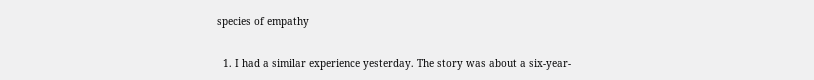species of empathy

  1. I had a similar experience yesterday. The story was about a six-year-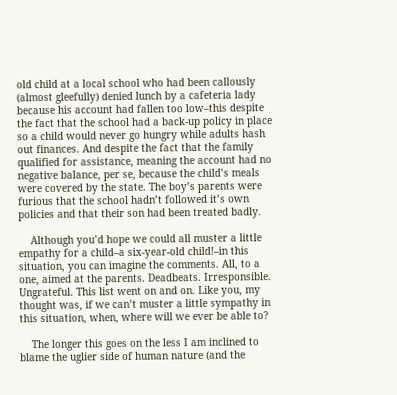old child at a local school who had been callously (almost gleefully) denied lunch by a cafeteria lady because his account had fallen too low–this despite the fact that the school had a back-up policy in place so a child would never go hungry while adults hash out finances. And despite the fact that the family qualified for assistance, meaning the account had no negative balance, per se, because the child’s meals were covered by the state. The boy’s parents were furious that the school hadn’t followed it’s own policies and that their son had been treated badly.

    Although you’d hope we could all muster a little empathy for a child–a six-year-old child!–in this situation, you can imagine the comments. All, to a one, aimed at the parents. Deadbeats. Irresponsible. Ungrateful. This list went on and on. Like you, my thought was, if we can’t muster a little sympathy in this situation, when, where will we ever be able to?

    The longer this goes on the less I am inclined to blame the uglier side of human nature (and the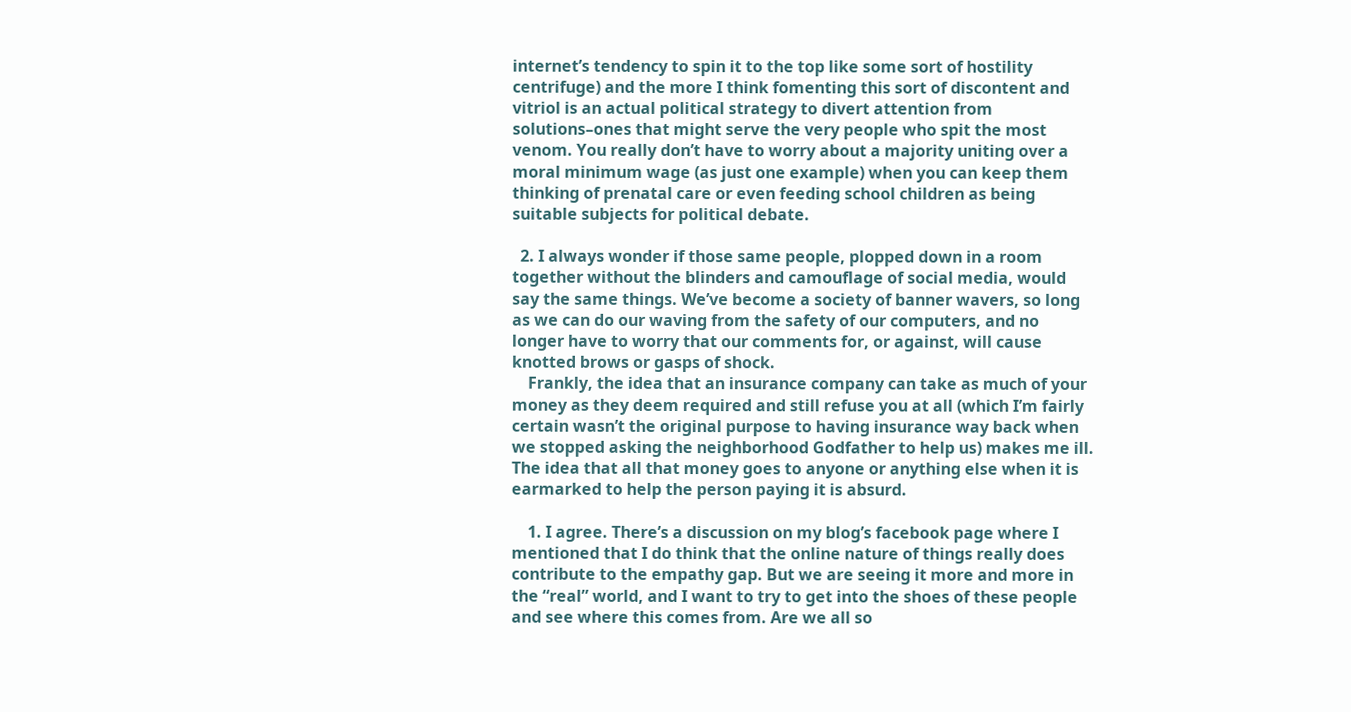internet’s tendency to spin it to the top like some sort of hostility centrifuge) and the more I think fomenting this sort of discontent and vitriol is an actual political strategy to divert attention from solutions–ones that might serve the very people who spit the most venom. You really don’t have to worry about a majority uniting over a moral minimum wage (as just one example) when you can keep them thinking of prenatal care or even feeding school children as being suitable subjects for political debate.

  2. I always wonder if those same people, plopped down in a room together without the blinders and camouflage of social media, would say the same things. We’ve become a society of banner wavers, so long as we can do our waving from the safety of our computers, and no longer have to worry that our comments for, or against, will cause knotted brows or gasps of shock.
    Frankly, the idea that an insurance company can take as much of your money as they deem required and still refuse you at all (which I’m fairly certain wasn’t the original purpose to having insurance way back when we stopped asking the neighborhood Godfather to help us) makes me ill. The idea that all that money goes to anyone or anything else when it is earmarked to help the person paying it is absurd.

    1. I agree. There’s a discussion on my blog’s facebook page where I mentioned that I do think that the online nature of things really does contribute to the empathy gap. But we are seeing it more and more in the “real” world, and I want to try to get into the shoes of these people and see where this comes from. Are we all so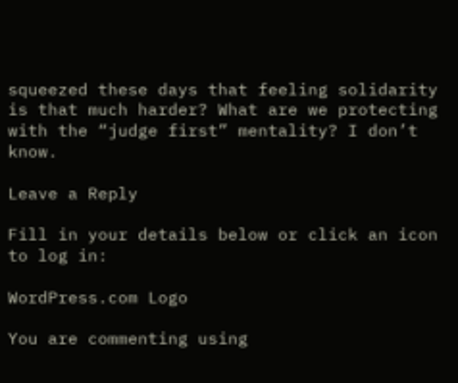squeezed these days that feeling solidarity is that much harder? What are we protecting with the “judge first” mentality? I don’t know.

Leave a Reply

Fill in your details below or click an icon to log in:

WordPress.com Logo

You are commenting using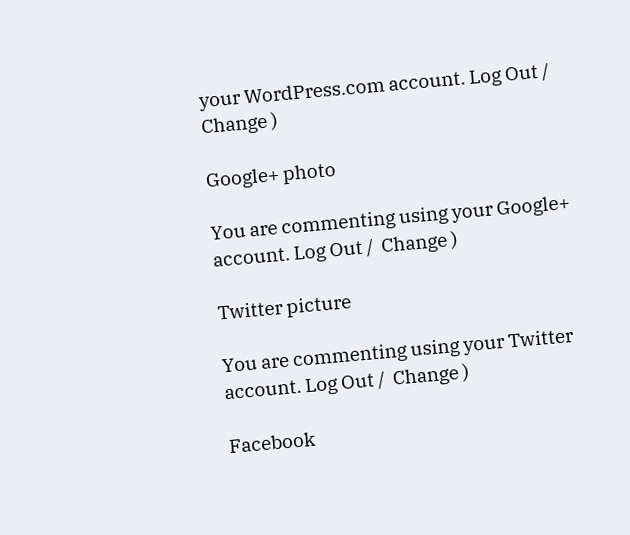your WordPress.com account. Log Out /  Change )

Google+ photo

You are commenting using your Google+ account. Log Out /  Change )

Twitter picture

You are commenting using your Twitter account. Log Out /  Change )

Facebook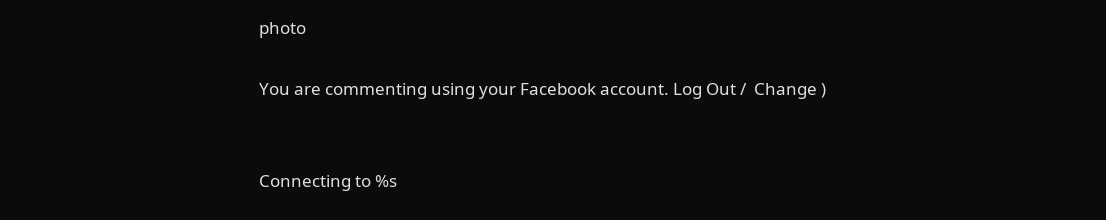photo

You are commenting using your Facebook account. Log Out /  Change )


Connecting to %s